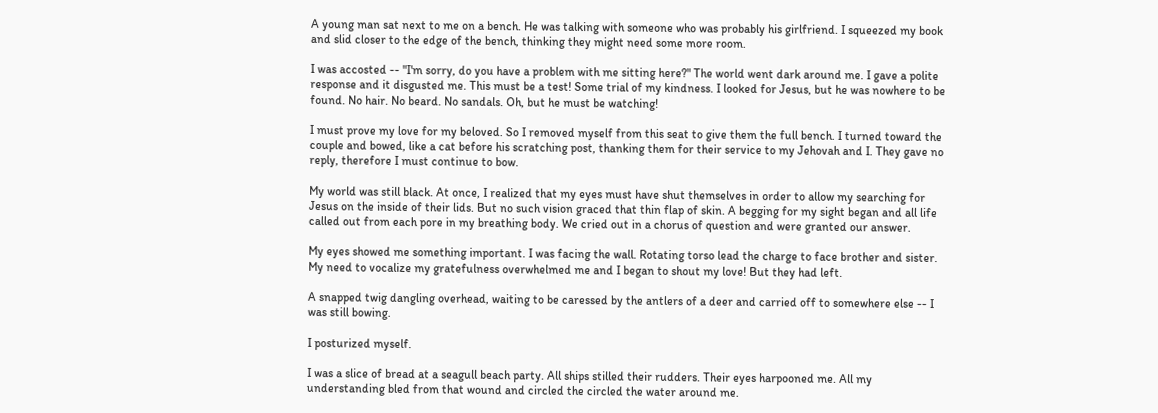A young man sat next to me on a bench. He was talking with someone who was probably his girlfriend. I squeezed my book and slid closer to the edge of the bench, thinking they might need some more room.

I was accosted -- "I'm sorry, do you have a problem with me sitting here?" The world went dark around me. I gave a polite response and it disgusted me. This must be a test! Some trial of my kindness. I looked for Jesus, but he was nowhere to be found. No hair. No beard. No sandals. Oh, but he must be watching!

I must prove my love for my beloved. So I removed myself from this seat to give them the full bench. I turned toward the couple and bowed, like a cat before his scratching post, thanking them for their service to my Jehovah and I. They gave no reply, therefore I must continue to bow.

My world was still black. At once, I realized that my eyes must have shut themselves in order to allow my searching for Jesus on the inside of their lids. But no such vision graced that thin flap of skin. A begging for my sight began and all life called out from each pore in my breathing body. We cried out in a chorus of question and were granted our answer.

My eyes showed me something important. I was facing the wall. Rotating torso lead the charge to face brother and sister. My need to vocalize my gratefulness overwhelmed me and I began to shout my love! But they had left.

A snapped twig dangling overhead, waiting to be caressed by the antlers of a deer and carried off to somewhere else -- I was still bowing.

I posturized myself.

I was a slice of bread at a seagull beach party. All ships stilled their rudders. Their eyes harpooned me. All my understanding bled from that wound and circled the circled the water around me.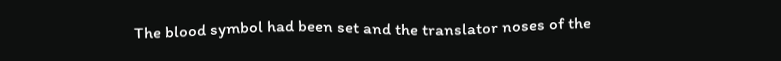The blood symbol had been set and the translator noses of the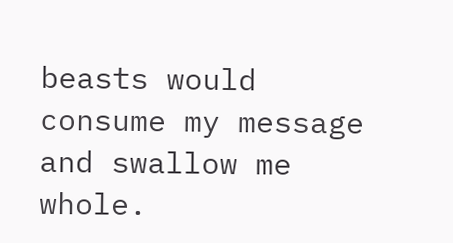beasts would consume my message and swallow me whole.